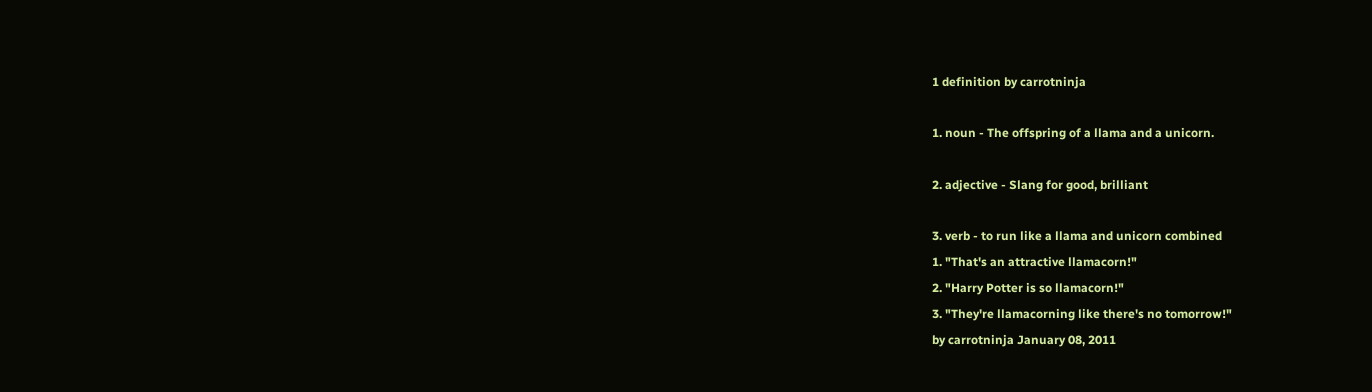1 definition by carrotninja

1. noun - The offspring of a llama and a unicorn.

2. adjective - Slang for good, brilliant

3. verb - to run like a llama and unicorn combined
1. "That's an attractive llamacorn!"
2. "Harry Potter is so llamacorn!"
3. "They're llamacorning like there's no tomorrow!"
by carrotninja January 08, 2011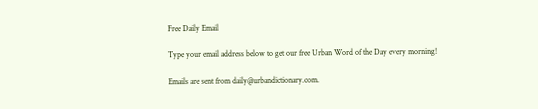Free Daily Email

Type your email address below to get our free Urban Word of the Day every morning!

Emails are sent from daily@urbandictionary.com.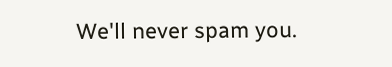We'll never spam you.